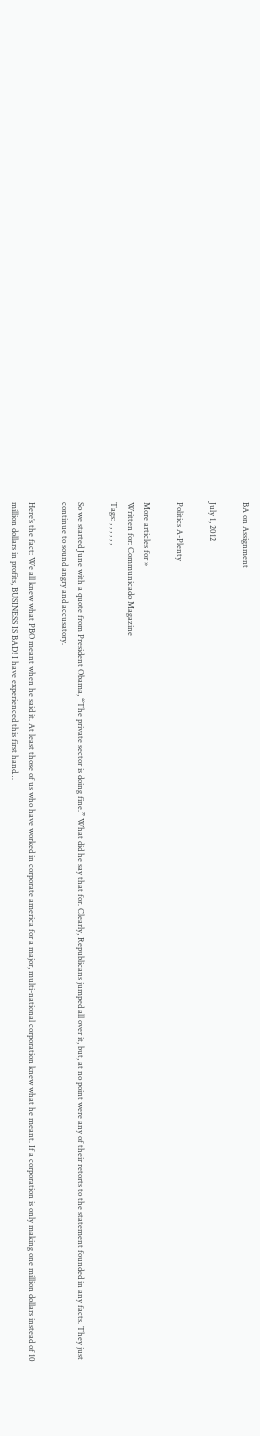BA on Assignment

July 1, 2012

Politics A-Plenty

More articles for »
Written for: Communicado Magazine
Tags: , , , , , ,

So we started June with a quote from President Obama, “The private sector is doing fine.” What did he say that for. Clearly, Republicans jumped all over it, but, at no point were any of their retorts to the statement founded in any facts. They just continue to sound angry and accusatory.

Here’s the fact: We all knew what PBO meant when he said it. At least those of us who have worked in corporate america for a major, multi-national corporation knew what he meant. If a corporation is only making one million dollars instead of 10 million dollars in profits, BUSINESS IS BAD! I have experienced this first hand…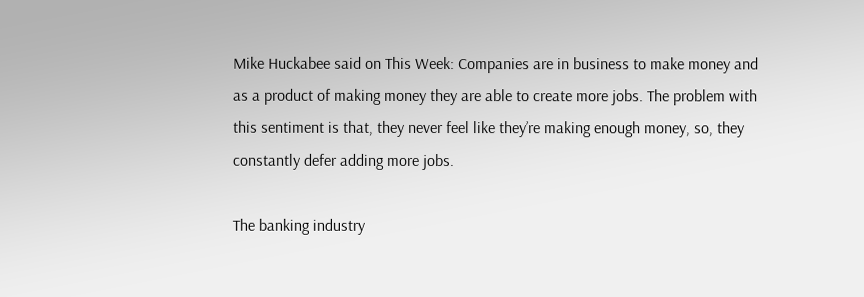Mike Huckabee said on This Week: Companies are in business to make money and as a product of making money they are able to create more jobs. The problem with this sentiment is that, they never feel like they’re making enough money, so, they constantly defer adding more jobs.

The banking industry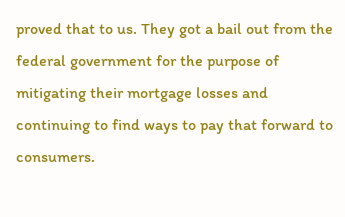proved that to us. They got a bail out from the federal government for the purpose of mitigating their mortgage losses and continuing to find ways to pay that forward to consumers.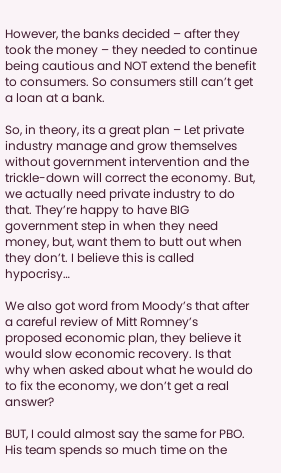However, the banks decided – after they took the money – they needed to continue being cautious and NOT extend the benefit to consumers. So consumers still can’t get a loan at a bank.

So, in theory, its a great plan – Let private industry manage and grow themselves without government intervention and the trickle-down will correct the economy. But, we actually need private industry to do that. They’re happy to have BIG government step in when they need money, but, want them to butt out when they don’t. I believe this is called hypocrisy…

We also got word from Moody’s that after a careful review of Mitt Romney’s proposed economic plan, they believe it would slow economic recovery. Is that why when asked about what he would do to fix the economy, we don’t get a real answer?

BUT, I could almost say the same for PBO. His team spends so much time on the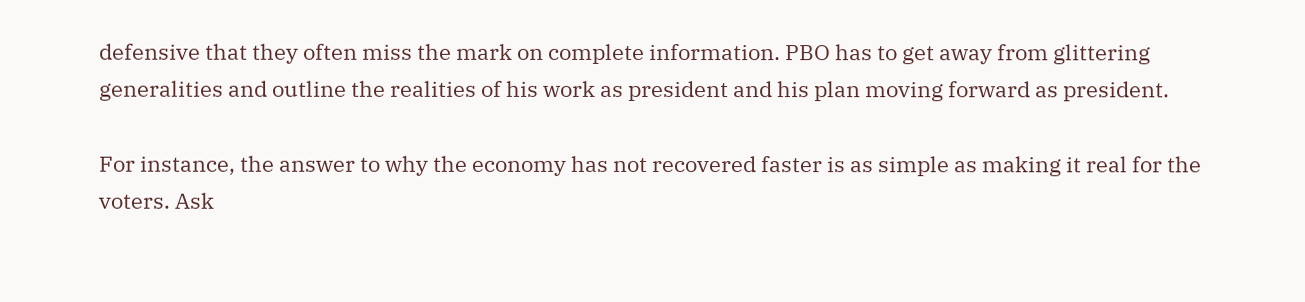defensive that they often miss the mark on complete information. PBO has to get away from glittering generalities and outline the realities of his work as president and his plan moving forward as president.

For instance, the answer to why the economy has not recovered faster is as simple as making it real for the voters. Ask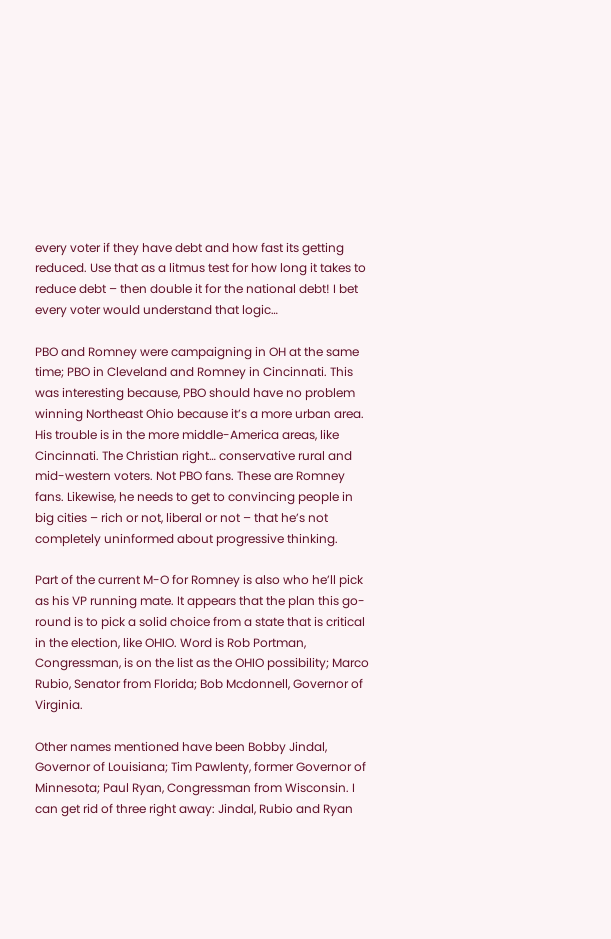every voter if they have debt and how fast its getting reduced. Use that as a litmus test for how long it takes to reduce debt – then double it for the national debt! I bet every voter would understand that logic…

PBO and Romney were campaigning in OH at the same time; PBO in Cleveland and Romney in Cincinnati. This was interesting because, PBO should have no problem winning Northeast Ohio because it’s a more urban area. His trouble is in the more middle-America areas, like Cincinnati. The Christian right… conservative rural and mid-western voters. Not PBO fans. These are Romney fans. Likewise, he needs to get to convincing people in big cities – rich or not, liberal or not – that he’s not completely uninformed about progressive thinking.

Part of the current M-O for Romney is also who he’ll pick as his VP running mate. It appears that the plan this go-round is to pick a solid choice from a state that is critical in the election, like OHIO. Word is Rob Portman, Congressman, is on the list as the OHIO possibility; Marco Rubio, Senator from Florida; Bob Mcdonnell, Governor of Virginia.

Other names mentioned have been Bobby Jindal, Governor of Louisiana; Tim Pawlenty, former Governor of Minnesota; Paul Ryan, Congressman from Wisconsin. I can get rid of three right away: Jindal, Rubio and Ryan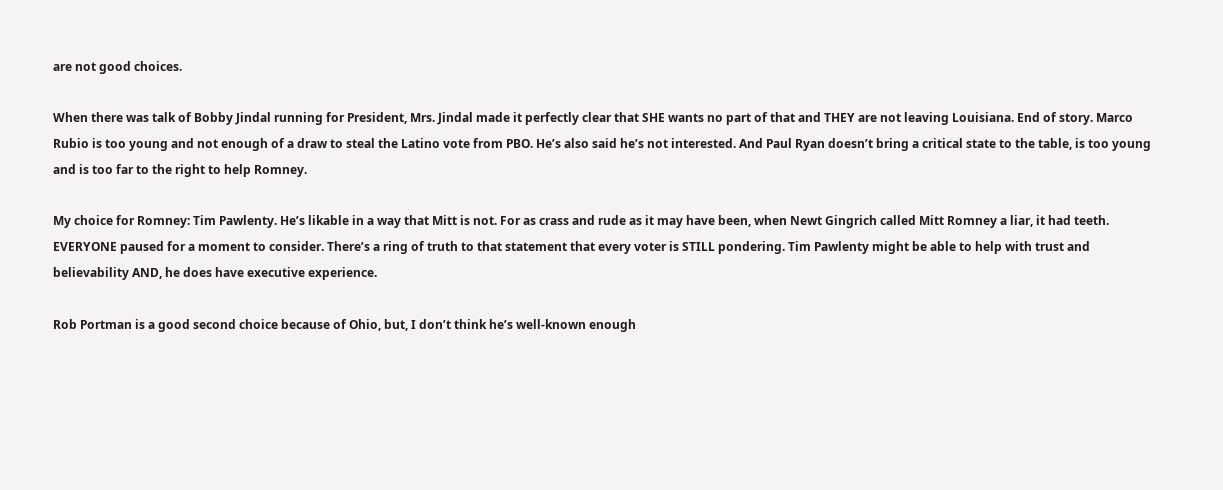are not good choices.

When there was talk of Bobby Jindal running for President, Mrs. Jindal made it perfectly clear that SHE wants no part of that and THEY are not leaving Louisiana. End of story. Marco Rubio is too young and not enough of a draw to steal the Latino vote from PBO. He’s also said he’s not interested. And Paul Ryan doesn’t bring a critical state to the table, is too young and is too far to the right to help Romney.

My choice for Romney: Tim Pawlenty. He’s likable in a way that Mitt is not. For as crass and rude as it may have been, when Newt Gingrich called Mitt Romney a liar, it had teeth. EVERYONE paused for a moment to consider. There’s a ring of truth to that statement that every voter is STILL pondering. Tim Pawlenty might be able to help with trust and believability AND, he does have executive experience.

Rob Portman is a good second choice because of Ohio, but, I don’t think he’s well-known enough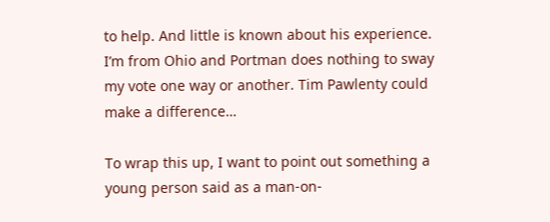to help. And little is known about his experience. I’m from Ohio and Portman does nothing to sway my vote one way or another. Tim Pawlenty could make a difference…

To wrap this up, I want to point out something a young person said as a man-on-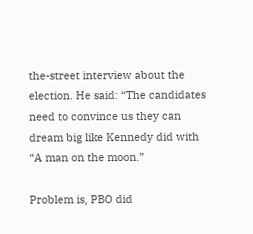the-street interview about the election. He said: “The candidates need to convince us they can dream big like Kennedy did with “A man on the moon.”

Problem is, PBO did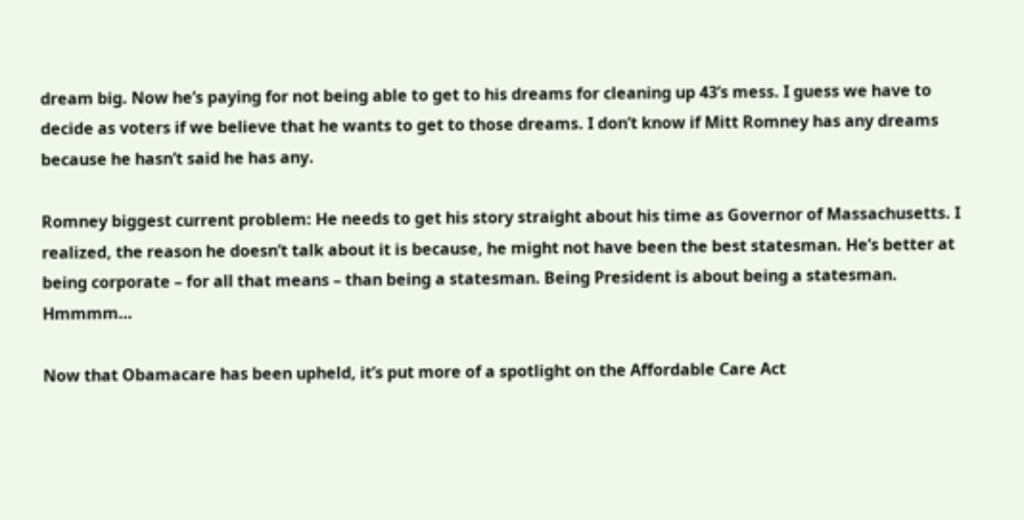dream big. Now he’s paying for not being able to get to his dreams for cleaning up 43’s mess. I guess we have to decide as voters if we believe that he wants to get to those dreams. I don’t know if Mitt Romney has any dreams because he hasn’t said he has any.

Romney biggest current problem: He needs to get his story straight about his time as Governor of Massachusetts. I realized, the reason he doesn’t talk about it is because, he might not have been the best statesman. He’s better at being corporate – for all that means – than being a statesman. Being President is about being a statesman. Hmmmm…

Now that Obamacare has been upheld, it’s put more of a spotlight on the Affordable Care Act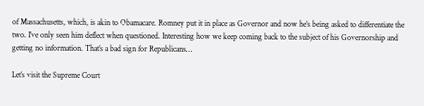of Massachusetts, which, is akin to Obamacare. Romney put it in place as Governor and now he’s being asked to differentiate the two. I’ve only seen him deflect when questioned. Interesting how we keep coming back to the subject of his Governorship and getting no information. That’s a bad sign for Republicans…

Let’s visit the Supreme Court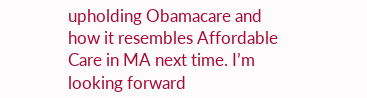upholding Obamacare and how it resembles Affordable Care in MA next time. I’m looking forward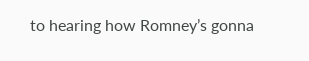to hearing how Romney’s gonna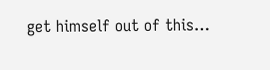get himself out of this…